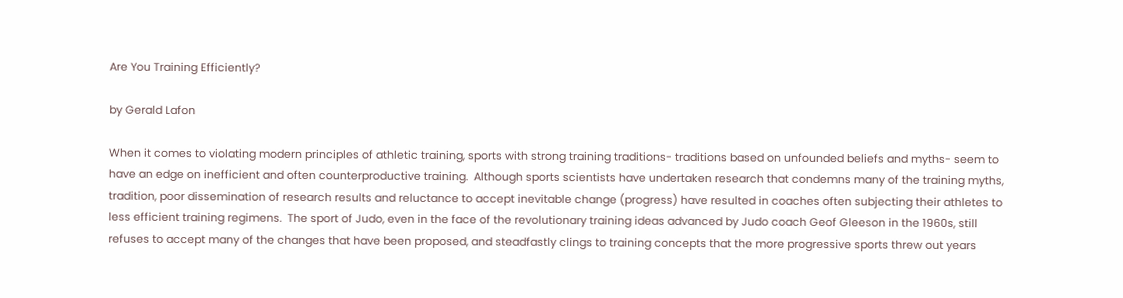Are You Training Efficiently?

by Gerald Lafon

When it comes to violating modern principles of athletic training, sports with strong training traditions- traditions based on unfounded beliefs and myths- seem to have an edge on inefficient and often counterproductive training.  Although sports scientists have undertaken research that condemns many of the training myths, tradition, poor dissemination of research results and reluctance to accept inevitable change (progress) have resulted in coaches often subjecting their athletes to less efficient training regimens.  The sport of Judo, even in the face of the revolutionary training ideas advanced by Judo coach Geof Gleeson in the 1960s, still refuses to accept many of the changes that have been proposed, and steadfastly clings to training concepts that the more progressive sports threw out years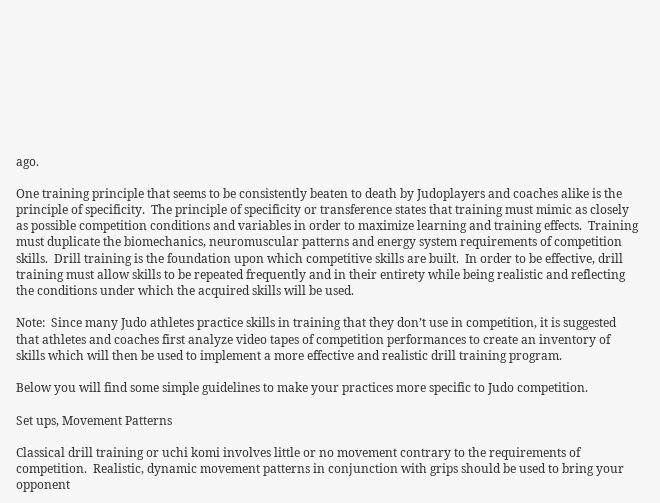ago.

One training principle that seems to be consistently beaten to death by Judoplayers and coaches alike is the principle of specificity.  The principle of specificity or transference states that training must mimic as closely as possible competition conditions and variables in order to maximize learning and training effects.  Training must duplicate the biomechanics, neuromuscular patterns and energy system requirements of competition skills.  Drill training is the foundation upon which competitive skills are built.  In order to be effective, drill training must allow skills to be repeated frequently and in their entirety while being realistic and reflecting the conditions under which the acquired skills will be used.

Note:  Since many Judo athletes practice skills in training that they don’t use in competition, it is suggested that athletes and coaches first analyze video tapes of competition performances to create an inventory of skills which will then be used to implement a more effective and realistic drill training program.

Below you will find some simple guidelines to make your practices more specific to Judo competition.

Set ups, Movement Patterns

Classical drill training or uchi komi involves little or no movement contrary to the requirements of competition.  Realistic, dynamic movement patterns in conjunction with grips should be used to bring your opponent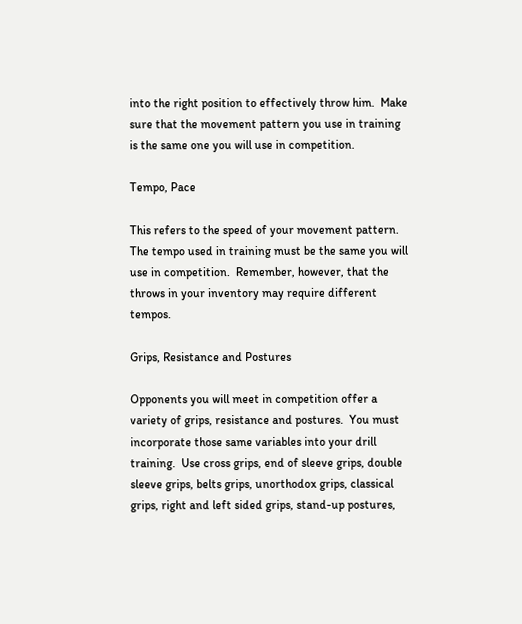into the right position to effectively throw him.  Make sure that the movement pattern you use in training is the same one you will use in competition.

Tempo, Pace

This refers to the speed of your movement pattern.  The tempo used in training must be the same you will use in competition.  Remember, however, that the throws in your inventory may require different tempos.

Grips, Resistance and Postures

Opponents you will meet in competition offer a variety of grips, resistance and postures.  You must incorporate those same variables into your drill training.  Use cross grips, end of sleeve grips, double sleeve grips, belts grips, unorthodox grips, classical grips, right and left sided grips, stand-up postures,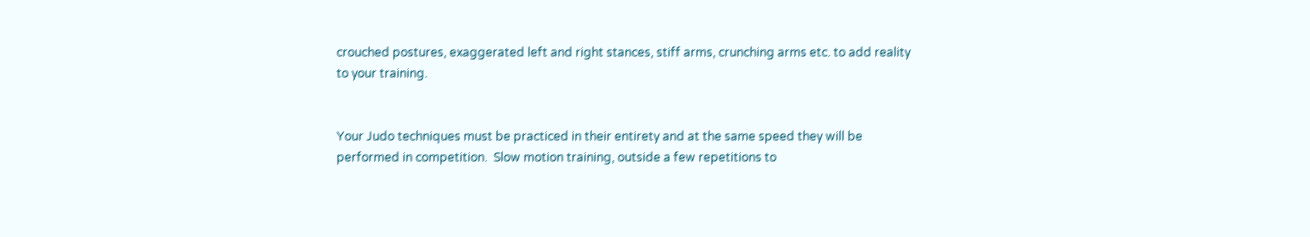crouched postures, exaggerated left and right stances, stiff arms, crunching arms etc. to add reality to your training.


Your Judo techniques must be practiced in their entirety and at the same speed they will be performed in competition.  Slow motion training, outside a few repetitions to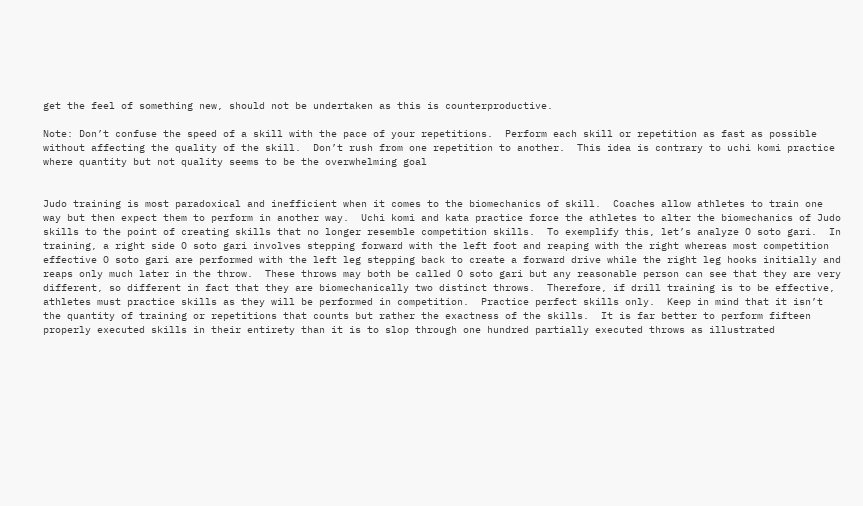get the feel of something new, should not be undertaken as this is counterproductive.

Note: Don’t confuse the speed of a skill with the pace of your repetitions.  Perform each skill or repetition as fast as possible without affecting the quality of the skill.  Don’t rush from one repetition to another.  This idea is contrary to uchi komi practice where quantity but not quality seems to be the overwhelming goal


Judo training is most paradoxical and inefficient when it comes to the biomechanics of skill.  Coaches allow athletes to train one way but then expect them to perform in another way.  Uchi komi and kata practice force the athletes to alter the biomechanics of Judo skills to the point of creating skills that no longer resemble competition skills.  To exemplify this, let’s analyze O soto gari.  In training, a right side O soto gari involves stepping forward with the left foot and reaping with the right whereas most competition effective O soto gari are performed with the left leg stepping back to create a forward drive while the right leg hooks initially and reaps only much later in the throw.  These throws may both be called O soto gari but any reasonable person can see that they are very different, so different in fact that they are biomechanically two distinct throws.  Therefore, if drill training is to be effective, athletes must practice skills as they will be performed in competition.  Practice perfect skills only.  Keep in mind that it isn’t the quantity of training or repetitions that counts but rather the exactness of the skills.  It is far better to perform fifteen properly executed skills in their entirety than it is to slop through one hundred partially executed throws as illustrated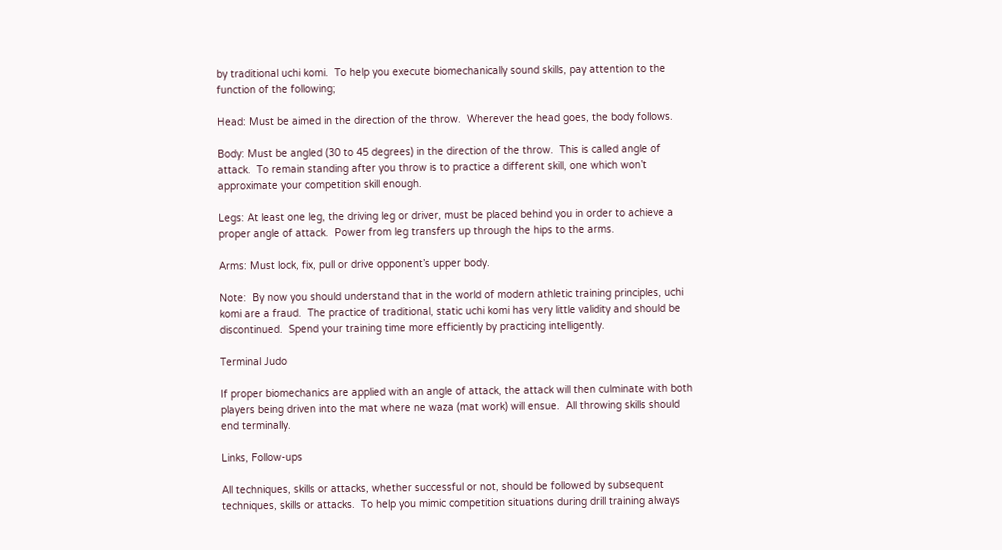by traditional uchi komi.  To help you execute biomechanically sound skills, pay attention to the function of the following;

Head: Must be aimed in the direction of the throw.  Wherever the head goes, the body follows.

Body: Must be angled (30 to 45 degrees) in the direction of the throw.  This is called angle of attack.  To remain standing after you throw is to practice a different skill, one which won’t approximate your competition skill enough.

Legs: At least one leg, the driving leg or driver, must be placed behind you in order to achieve a proper angle of attack.  Power from leg transfers up through the hips to the arms.

Arms: Must lock, fix, pull or drive opponent’s upper body.

Note:  By now you should understand that in the world of modern athletic training principles, uchi komi are a fraud.  The practice of traditional, static uchi komi has very little validity and should be discontinued.  Spend your training time more efficiently by practicing intelligently.

Terminal Judo

If proper biomechanics are applied with an angle of attack, the attack will then culminate with both players being driven into the mat where ne waza (mat work) will ensue.  All throwing skills should end terminally.

Links, Follow-ups

All techniques, skills or attacks, whether successful or not, should be followed by subsequent techniques, skills or attacks.  To help you mimic competition situations during drill training always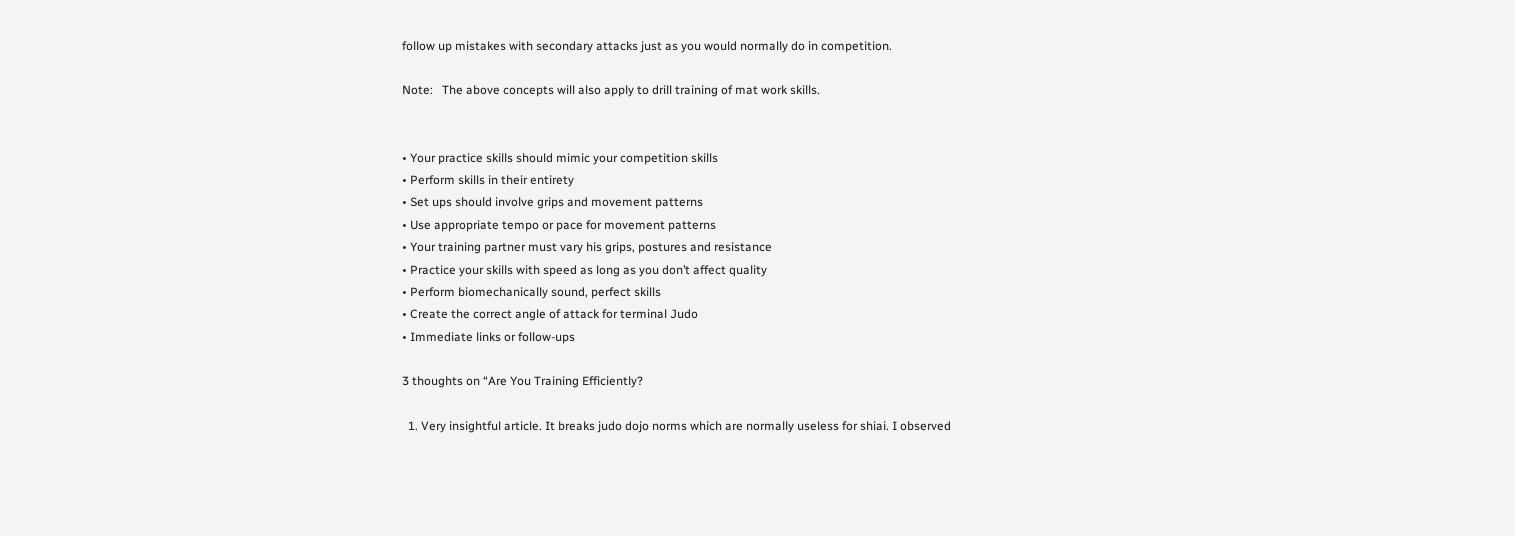follow up mistakes with secondary attacks just as you would normally do in competition.

Note:   The above concepts will also apply to drill training of mat work skills.


• Your practice skills should mimic your competition skills
• Perform skills in their entirety
• Set ups should involve grips and movement patterns
• Use appropriate tempo or pace for movement patterns
• Your training partner must vary his grips, postures and resistance
• Practice your skills with speed as long as you don’t affect quality
• Perform biomechanically sound, perfect skills
• Create the correct angle of attack for terminal Judo
• Immediate links or follow-ups

3 thoughts on “Are You Training Efficiently?

  1. Very insightful article. It breaks judo dojo norms which are normally useless for shiai. I observed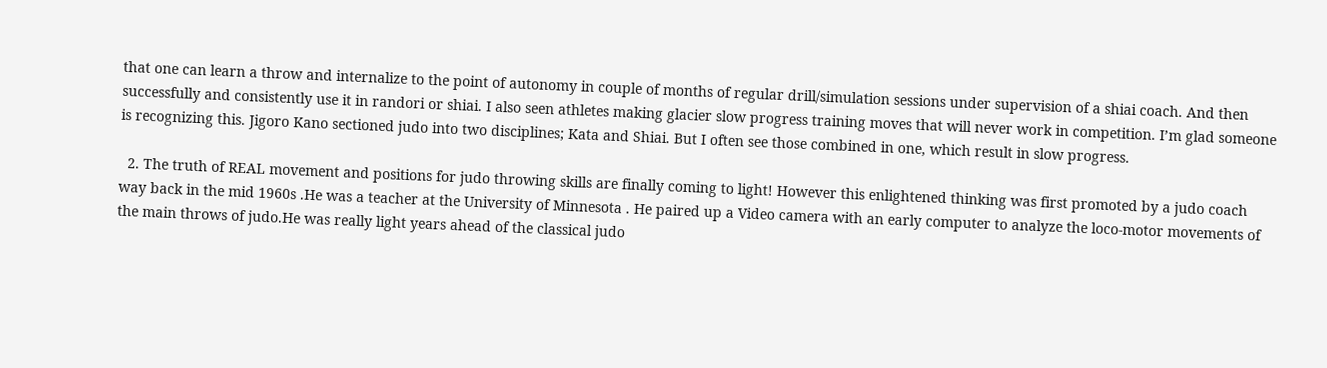that one can learn a throw and internalize to the point of autonomy in couple of months of regular drill/simulation sessions under supervision of a shiai coach. And then successfully and consistently use it in randori or shiai. I also seen athletes making glacier slow progress training moves that will never work in competition. I’m glad someone is recognizing this. Jigoro Kano sectioned judo into two disciplines; Kata and Shiai. But I often see those combined in one, which result in slow progress.

  2. The truth of REAL movement and positions for judo throwing skills are finally coming to light! However this enlightened thinking was first promoted by a judo coach way back in the mid 1960s .He was a teacher at the University of Minnesota . He paired up a Video camera with an early computer to analyze the loco-motor movements of the main throws of judo.He was really light years ahead of the classical judo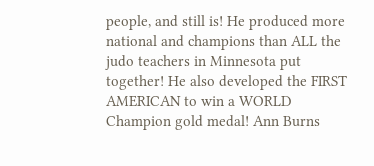people, and still is! He produced more national and champions than ALL the judo teachers in Minnesota put together! He also developed the FIRST AMERICAN to win a WORLD Champion gold medal! Ann Burns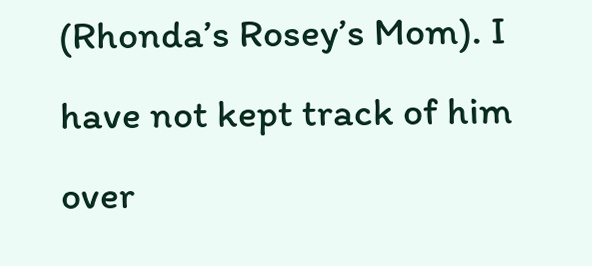(Rhonda’s Rosey’s Mom). I have not kept track of him over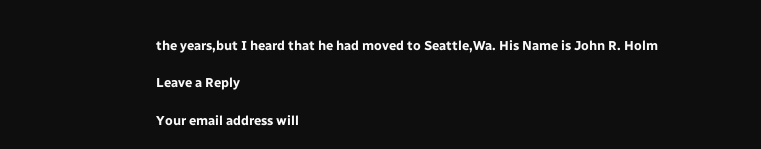the years,but I heard that he had moved to Seattle,Wa. His Name is John R. Holm

Leave a Reply

Your email address will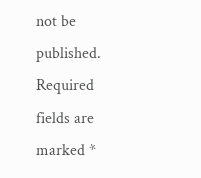not be published. Required fields are marked *